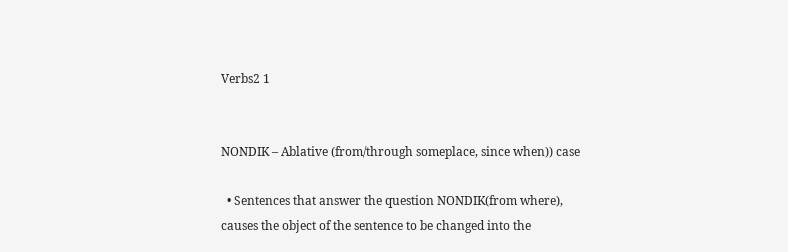Verbs2 1


NONDIK – Ablative (from/through someplace, since when)) case

  • Sentences that answer the question NONDIK(from where), causes the object of the sentence to be changed into the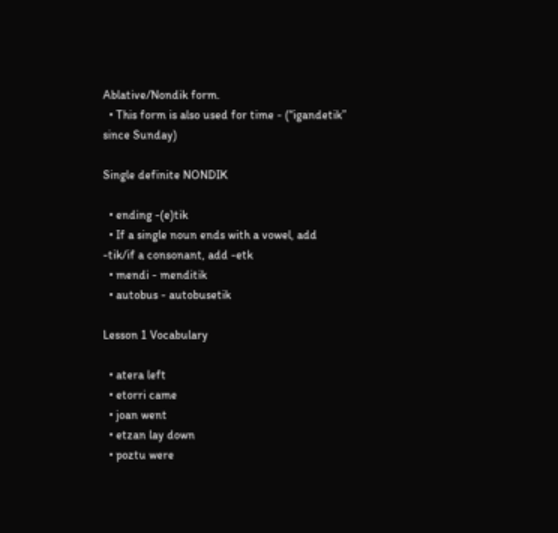Ablative/Nondik form.
  • This form is also used for time - (“igandetik” since Sunday)

Single definite NONDIK

  • ending -(e)tik
  • If a single noun ends with a vowel, add -tik/if a consonant, add -etk
  • mendi - menditik
  • autobus - autobusetik

Lesson 1 Vocabulary

  • atera left
  • etorri came
  • joan went
  • etzan lay down
  • poztu were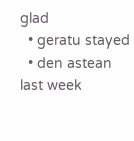glad
  • geratu stayed
  • den astean last week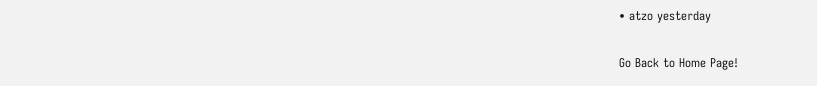• atzo yesterday

Go Back to Home Page!